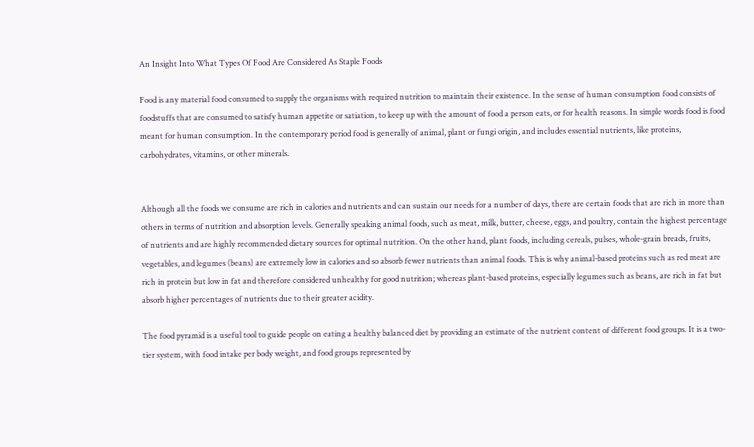An Insight Into What Types Of Food Are Considered As Staple Foods

Food is any material food consumed to supply the organisms with required nutrition to maintain their existence. In the sense of human consumption food consists of foodstuffs that are consumed to satisfy human appetite or satiation, to keep up with the amount of food a person eats, or for health reasons. In simple words food is food meant for human consumption. In the contemporary period food is generally of animal, plant or fungi origin, and includes essential nutrients, like proteins, carbohydrates, vitamins, or other minerals.


Although all the foods we consume are rich in calories and nutrients and can sustain our needs for a number of days, there are certain foods that are rich in more than others in terms of nutrition and absorption levels. Generally speaking animal foods, such as meat, milk, butter, cheese, eggs, and poultry, contain the highest percentage of nutrients and are highly recommended dietary sources for optimal nutrition. On the other hand, plant foods, including cereals, pulses, whole-grain breads, fruits, vegetables, and legumes (beans) are extremely low in calories and so absorb fewer nutrients than animal foods. This is why animal-based proteins such as red meat are rich in protein but low in fat and therefore considered unhealthy for good nutrition; whereas plant-based proteins, especially legumes such as beans, are rich in fat but absorb higher percentages of nutrients due to their greater acidity.

The food pyramid is a useful tool to guide people on eating a healthy balanced diet by providing an estimate of the nutrient content of different food groups. It is a two-tier system, with food intake per body weight, and food groups represented by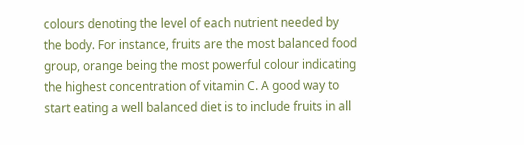colours denoting the level of each nutrient needed by the body. For instance, fruits are the most balanced food group, orange being the most powerful colour indicating the highest concentration of vitamin C. A good way to start eating a well balanced diet is to include fruits in all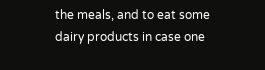the meals, and to eat some dairy products in case one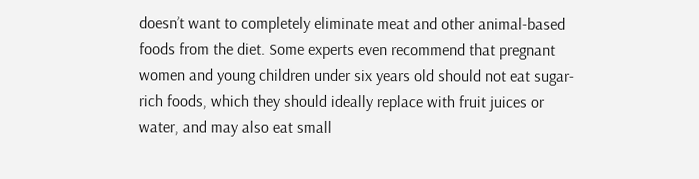doesn’t want to completely eliminate meat and other animal-based foods from the diet. Some experts even recommend that pregnant women and young children under six years old should not eat sugar-rich foods, which they should ideally replace with fruit juices or water, and may also eat small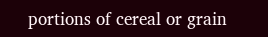portions of cereal or grain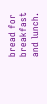bread for breakfast and lunch.